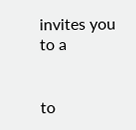invites you to a


to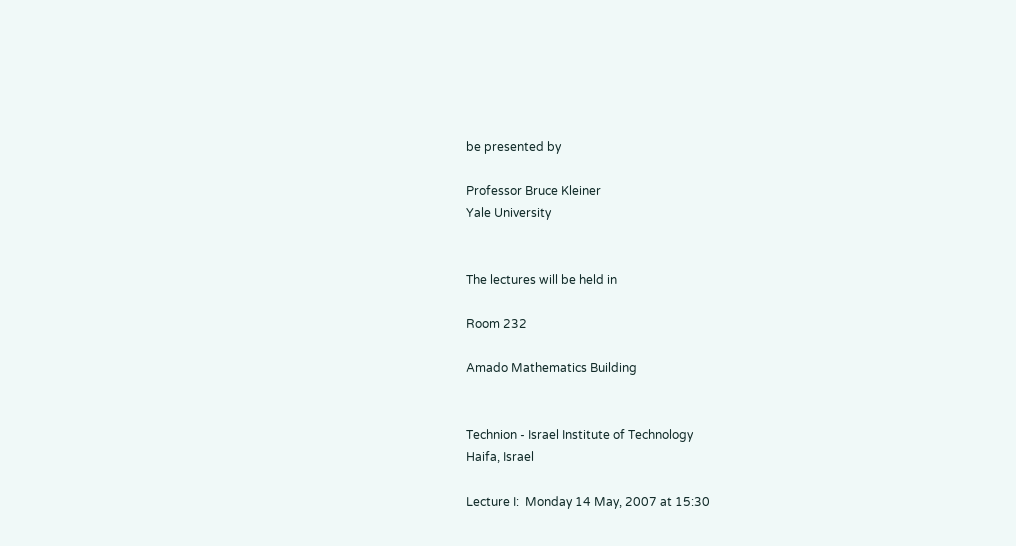be presented by

Professor Bruce Kleiner
Yale University


The lectures will be held in

Room 232

Amado Mathematics Building


Technion - Israel Institute of Technology
Haifa, Israel

Lecture I:  Monday 14 May, 2007 at 15:30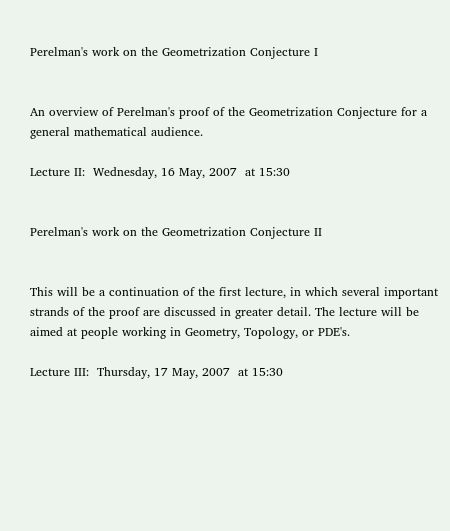Perelman's work on the Geometrization Conjecture I


An overview of Perelman's proof of the Geometrization Conjecture for a general mathematical audience.

Lecture II:  Wednesday, 16 May, 2007  at 15:30


Perelman's work on the Geometrization Conjecture II


This will be a continuation of the first lecture, in which several important strands of the proof are discussed in greater detail. The lecture will be aimed at people working in Geometry, Topology, or PDE's.

Lecture III:  Thursday, 17 May, 2007  at 15:30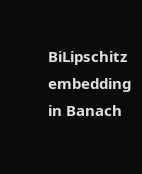BiLipschitz embedding in Banach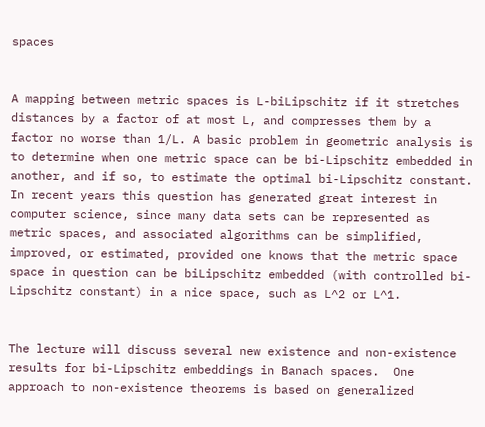spaces


A mapping between metric spaces is L-biLipschitz if it stretches distances by a factor of at most L, and compresses them by a factor no worse than 1/L. A basic problem in geometric analysis is to determine when one metric space can be bi-Lipschitz embedded in another, and if so, to estimate the optimal bi-Lipschitz constant.  In recent years this question has generated great interest in computer science, since many data sets can be represented as metric spaces, and associated algorithms can be simplified, improved, or estimated, provided one knows that the metric space space in question can be biLipschitz embedded (with controlled bi-Lipschitz constant) in a nice space, such as L^2 or L^1.


The lecture will discuss several new existence and non-existence results for bi-Lipschitz embeddings in Banach spaces.  One approach to non-existence theorems is based on generalized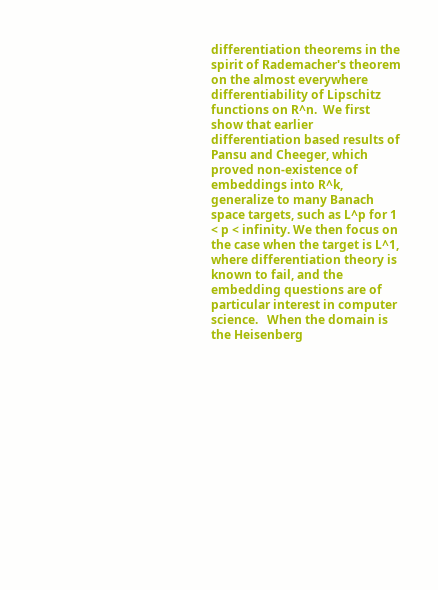differentiation theorems in the spirit of Rademacher's theorem on the almost everywhere differentiability of Lipschitz functions on R^n.  We first show that earlier differentiation based results of Pansu and Cheeger, which proved non-existence of embeddings into R^k, generalize to many Banach space targets, such as L^p for 1 < p < infinity. We then focus on the case when the target is L^1, where differentiation theory is known to fail, and the embedding questions are of particular interest in computer science.   When the domain is the Heisenberg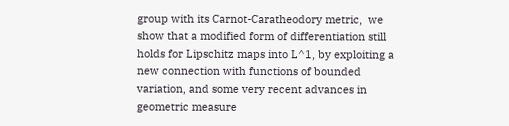group with its Carnot-Caratheodory metric,  we show that a modified form of differentiation still holds for Lipschitz maps into L^1, by exploiting a new connection with functions of bounded variation, and some very recent advances in geometric measure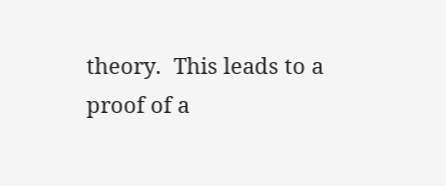theory.  This leads to a proof of a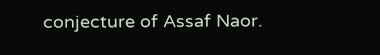conjecture of Assaf Naor.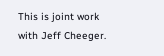This is joint work with Jeff Cheeger.